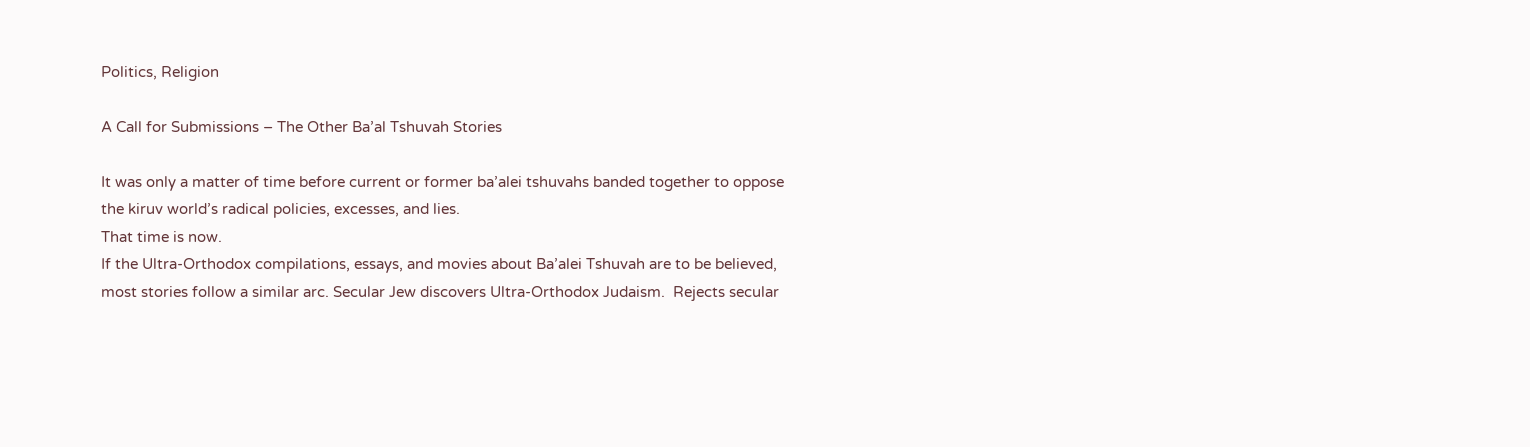Politics, Religion

A Call for Submissions – The Other Ba’al Tshuvah Stories

It was only a matter of time before current or former ba’alei tshuvahs banded together to oppose the kiruv world’s radical policies, excesses, and lies.
That time is now.
If the Ultra-Orthodox compilations, essays, and movies about Ba’alei Tshuvah are to be believed, most stories follow a similar arc. Secular Jew discovers Ultra-Orthodox Judaism.  Rejects secular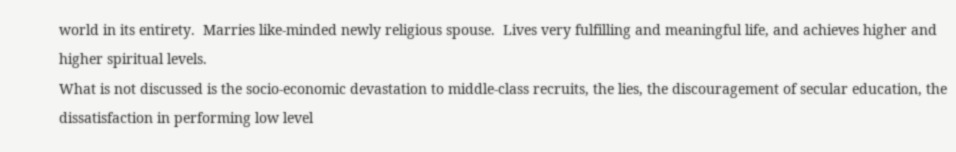world in its entirety.  Marries like-minded newly religious spouse.  Lives very fulfilling and meaningful life, and achieves higher and higher spiritual levels.
What is not discussed is the socio-economic devastation to middle-class recruits, the lies, the discouragement of secular education, the dissatisfaction in performing low level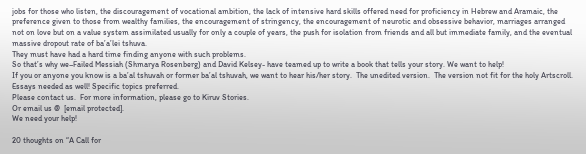jobs for those who listen, the discouragement of vocational ambition, the lack of intensive hard skills offered need for proficiency in Hebrew and Aramaic, the preference given to those from wealthy families, the encouragement of stringency, the encouragement of neurotic and obsessive behavior, marriages arranged not on love but on a value system assimilated usually for only a couple of years, the push for isolation from friends and all but immediate family, and the eventual massive dropout rate of ba’a’lei tshuva.
They must have had a hard time finding anyone with such problems.
So that’s why we–Failed Messiah (Shmarya Rosenberg) and David Kelsey- have teamed up to write a book that tells your story. We want to help!
If you or anyone you know is a ba’al tshuvah or former ba’al tshuvah, we want to hear his/her story.  The unedited version.  The version not fit for the holy Artscroll. Essays needed as well! Specific topics preferred.
Please contact us.  For more information, please go to Kiruv Stories.
Or email us @  [email protected].
We need your help!

20 thoughts on “A Call for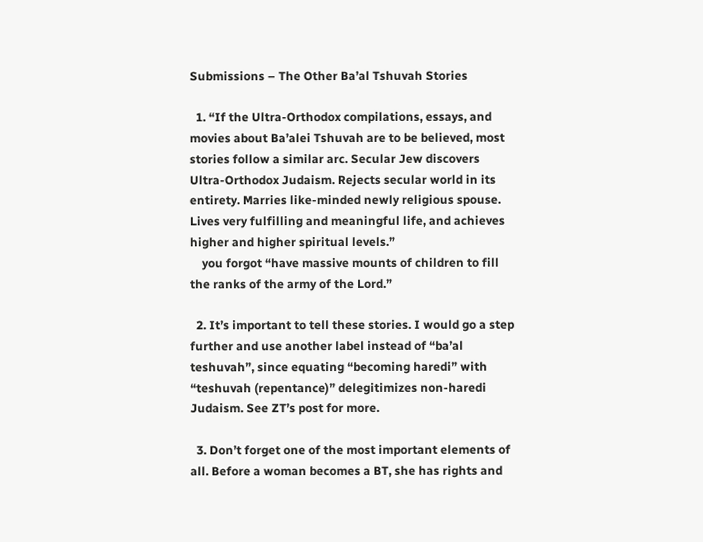Submissions – The Other Ba’al Tshuvah Stories

  1. “If the Ultra-Orthodox compilations, essays, and movies about Ba’alei Tshuvah are to be believed, most stories follow a similar arc. Secular Jew discovers Ultra-Orthodox Judaism. Rejects secular world in its entirety. Marries like-minded newly religious spouse. Lives very fulfilling and meaningful life, and achieves higher and higher spiritual levels.”
    you forgot “have massive mounts of children to fill the ranks of the army of the Lord.”

  2. It’s important to tell these stories. I would go a step further and use another label instead of “ba’al teshuvah”, since equating “becoming haredi” with “teshuvah (repentance)” delegitimizes non-haredi Judaism. See ZT’s post for more.

  3. Don’t forget one of the most important elements of all. Before a woman becomes a BT, she has rights and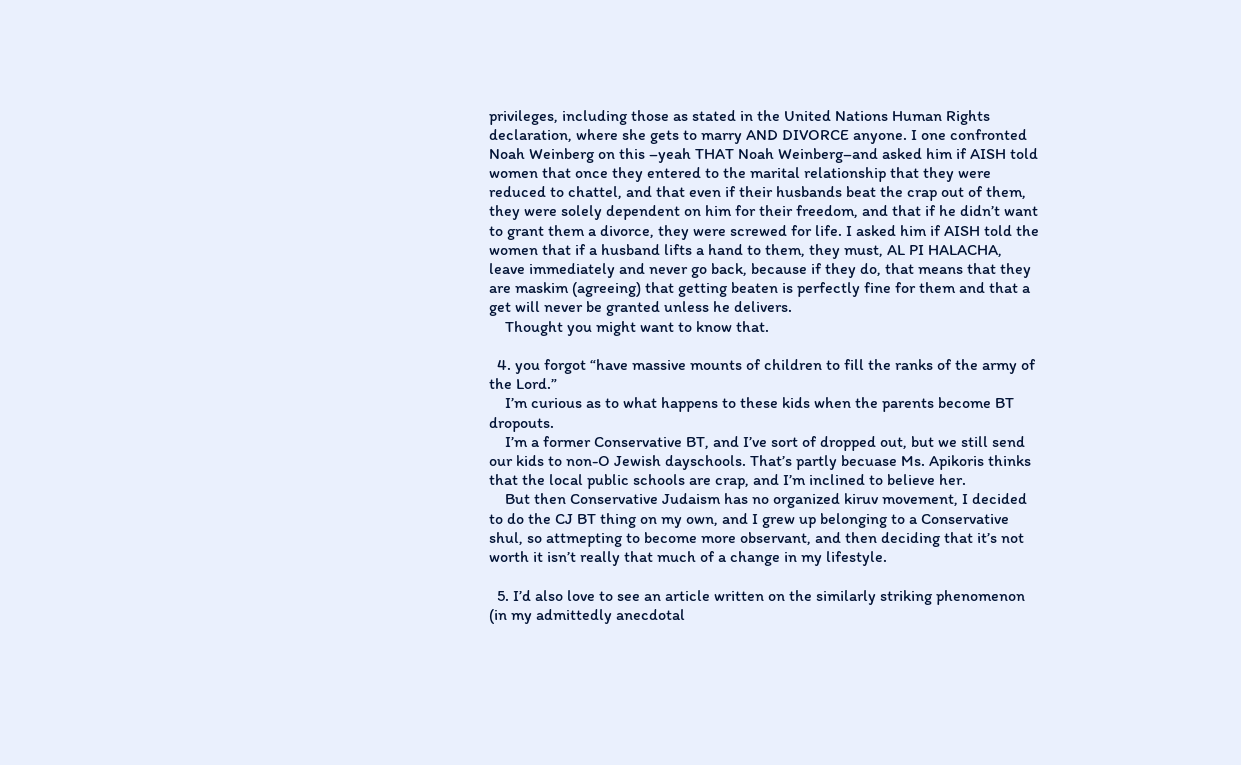privileges, including those as stated in the United Nations Human Rights declaration, where she gets to marry AND DIVORCE anyone. I one confronted Noah Weinberg on this –yeah THAT Noah Weinberg–and asked him if AISH told women that once they entered to the marital relationship that they were reduced to chattel, and that even if their husbands beat the crap out of them, they were solely dependent on him for their freedom, and that if he didn’t want to grant them a divorce, they were screwed for life. I asked him if AISH told the women that if a husband lifts a hand to them, they must, AL PI HALACHA, leave immediately and never go back, because if they do, that means that they are maskim (agreeing) that getting beaten is perfectly fine for them and that a get will never be granted unless he delivers.
    Thought you might want to know that.

  4. you forgot “have massive mounts of children to fill the ranks of the army of the Lord.”
    I’m curious as to what happens to these kids when the parents become BT dropouts.
    I’m a former Conservative BT, and I’ve sort of dropped out, but we still send our kids to non-O Jewish dayschools. That’s partly becuase Ms. Apikoris thinks that the local public schools are crap, and I’m inclined to believe her.
    But then Conservative Judaism has no organized kiruv movement, I decided to do the CJ BT thing on my own, and I grew up belonging to a Conservative shul, so attmepting to become more observant, and then deciding that it’s not worth it isn’t really that much of a change in my lifestyle.

  5. I’d also love to see an article written on the similarly striking phenomenon (in my admittedly anecdotal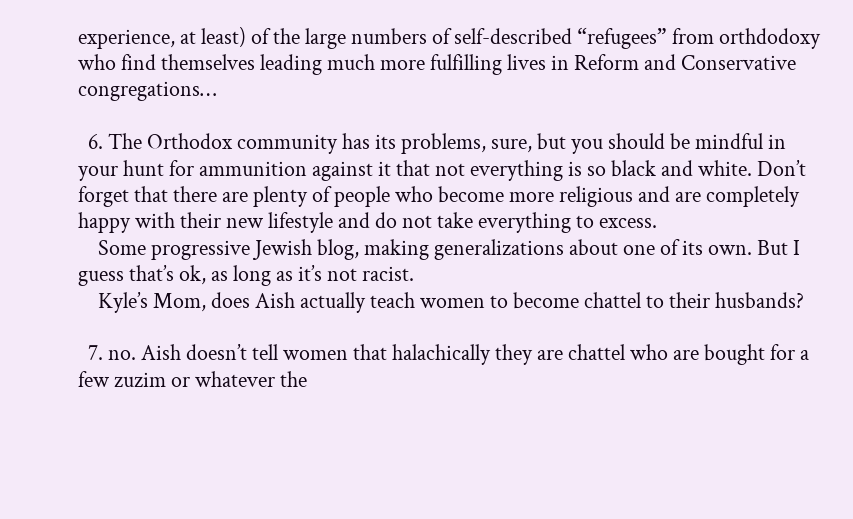experience, at least) of the large numbers of self-described “refugees” from orthdodoxy who find themselves leading much more fulfilling lives in Reform and Conservative congregations…

  6. The Orthodox community has its problems, sure, but you should be mindful in your hunt for ammunition against it that not everything is so black and white. Don’t forget that there are plenty of people who become more religious and are completely happy with their new lifestyle and do not take everything to excess.
    Some progressive Jewish blog, making generalizations about one of its own. But I guess that’s ok, as long as it’s not racist.
    Kyle’s Mom, does Aish actually teach women to become chattel to their husbands?

  7. no. Aish doesn’t tell women that halachically they are chattel who are bought for a few zuzim or whatever the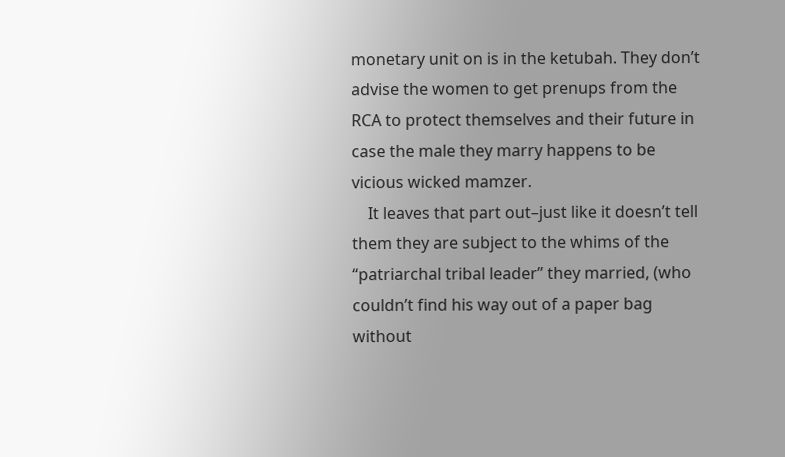monetary unit on is in the ketubah. They don’t advise the women to get prenups from the RCA to protect themselves and their future in case the male they marry happens to be vicious wicked mamzer.
    It leaves that part out–just like it doesn’t tell them they are subject to the whims of the “patriarchal tribal leader” they married, (who couldn’t find his way out of a paper bag without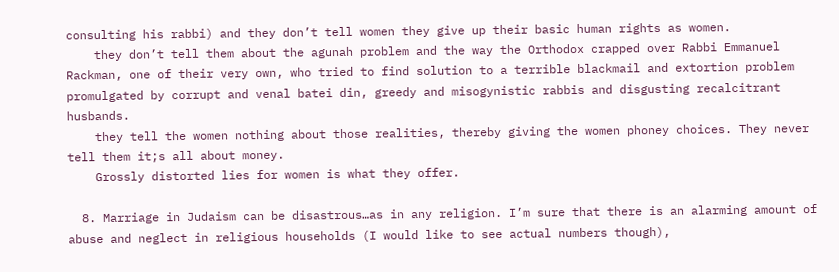consulting his rabbi) and they don’t tell women they give up their basic human rights as women.
    they don’t tell them about the agunah problem and the way the Orthodox crapped over Rabbi Emmanuel Rackman, one of their very own, who tried to find solution to a terrible blackmail and extortion problem promulgated by corrupt and venal batei din, greedy and misogynistic rabbis and disgusting recalcitrant husbands.
    they tell the women nothing about those realities, thereby giving the women phoney choices. They never tell them it;s all about money.
    Grossly distorted lies for women is what they offer.

  8. Marriage in Judaism can be disastrous…as in any religion. I’m sure that there is an alarming amount of abuse and neglect in religious households (I would like to see actual numbers though),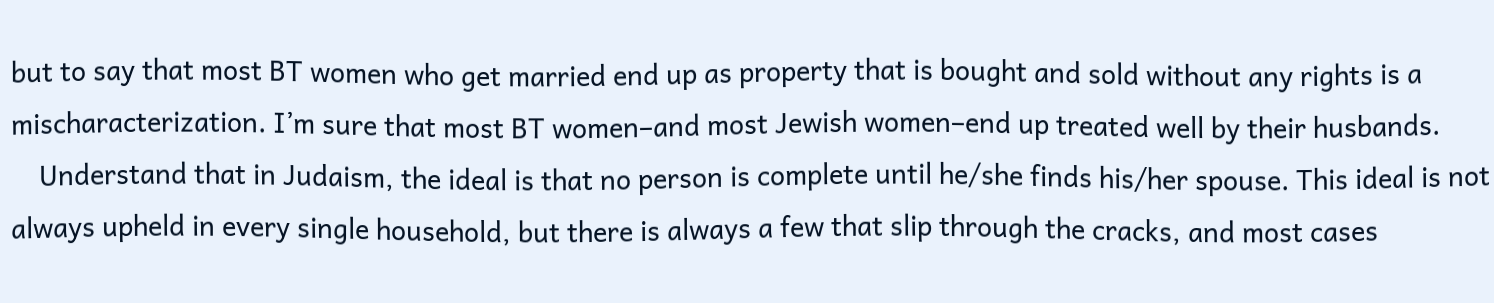but to say that most BT women who get married end up as property that is bought and sold without any rights is a mischaracterization. I’m sure that most BT women–and most Jewish women–end up treated well by their husbands.
    Understand that in Judaism, the ideal is that no person is complete until he/she finds his/her spouse. This ideal is not always upheld in every single household, but there is always a few that slip through the cracks, and most cases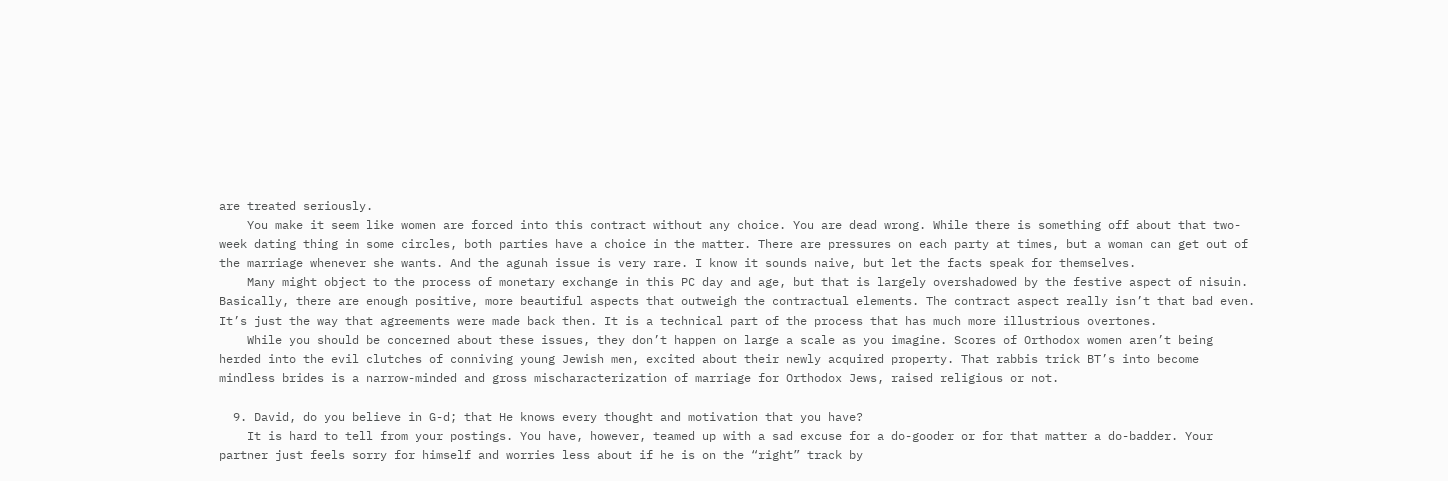are treated seriously.
    You make it seem like women are forced into this contract without any choice. You are dead wrong. While there is something off about that two-week dating thing in some circles, both parties have a choice in the matter. There are pressures on each party at times, but a woman can get out of the marriage whenever she wants. And the agunah issue is very rare. I know it sounds naive, but let the facts speak for themselves.
    Many might object to the process of monetary exchange in this PC day and age, but that is largely overshadowed by the festive aspect of nisuin. Basically, there are enough positive, more beautiful aspects that outweigh the contractual elements. The contract aspect really isn’t that bad even. It’s just the way that agreements were made back then. It is a technical part of the process that has much more illustrious overtones.
    While you should be concerned about these issues, they don’t happen on large a scale as you imagine. Scores of Orthodox women aren’t being herded into the evil clutches of conniving young Jewish men, excited about their newly acquired property. That rabbis trick BT’s into become mindless brides is a narrow-minded and gross mischaracterization of marriage for Orthodox Jews, raised religious or not.

  9. David, do you believe in G-d; that He knows every thought and motivation that you have?
    It is hard to tell from your postings. You have, however, teamed up with a sad excuse for a do-gooder or for that matter a do-badder. Your partner just feels sorry for himself and worries less about if he is on the “right” track by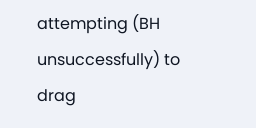attempting (BH unsuccessfully) to drag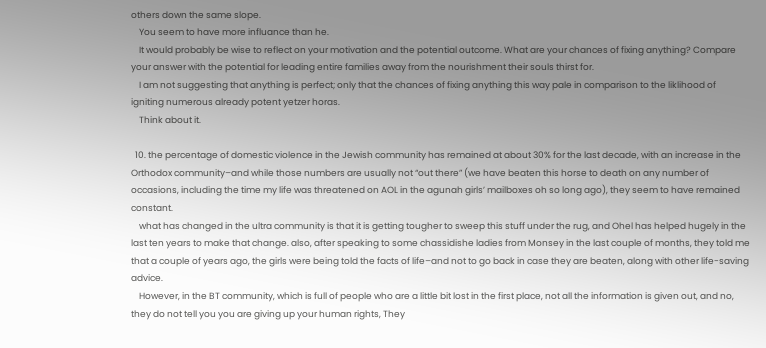others down the same slope.
    You seem to have more influance than he.
    It would probably be wise to reflect on your motivation and the potential outcome. What are your chances of fixing anything? Compare your answer with the potential for leading entire families away from the nourishment their souls thirst for.
    I am not suggesting that anything is perfect; only that the chances of fixing anything this way pale in comparison to the liklihood of igniting numerous already potent yetzer horas.
    Think about it.

  10. the percentage of domestic violence in the Jewish community has remained at about 30% for the last decade, with an increase in the Orthodox community–and while those numbers are usually not “out there” (we have beaten this horse to death on any number of occasions, including the time my life was threatened on AOL in the agunah girls’ mailboxes oh so long ago), they seem to have remained constant.
    what has changed in the ultra community is that it is getting tougher to sweep this stuff under the rug, and Ohel has helped hugely in the last ten years to make that change. also, after speaking to some chassidishe ladies from Monsey in the last couple of months, they told me that a couple of years ago, the girls were being told the facts of life–and not to go back in case they are beaten, along with other life-saving advice.
    However, in the BT community, which is full of people who are a little bit lost in the first place, not all the information is given out, and no, they do not tell you you are giving up your human rights, They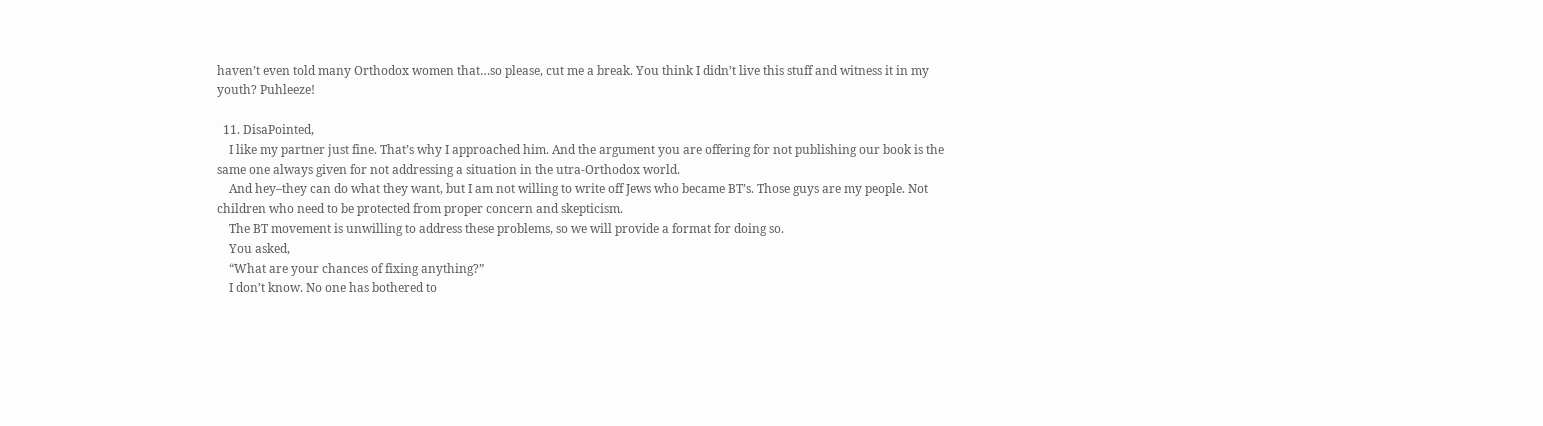haven’t even told many Orthodox women that…so please, cut me a break. You think I didn’t live this stuff and witness it in my youth? Puhleeze!

  11. DisaPointed,
    I like my partner just fine. That’s why I approached him. And the argument you are offering for not publishing our book is the same one always given for not addressing a situation in the utra-Orthodox world.
    And hey–they can do what they want, but I am not willing to write off Jews who became BT’s. Those guys are my people. Not children who need to be protected from proper concern and skepticism.
    The BT movement is unwilling to address these problems, so we will provide a format for doing so.
    You asked,
    “What are your chances of fixing anything?”
    I don’t know. No one has bothered to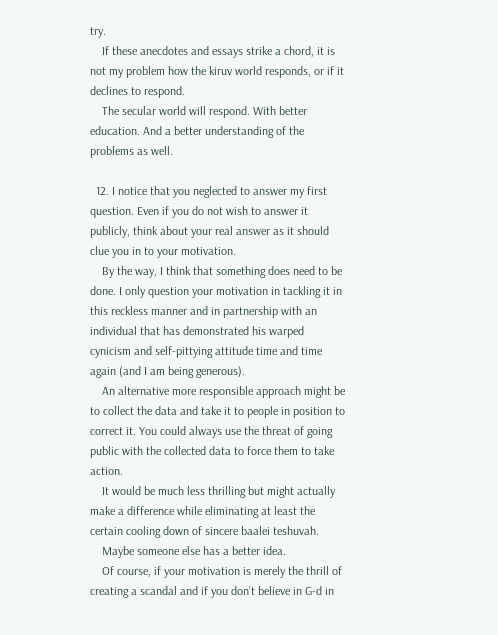try.
    If these anecdotes and essays strike a chord, it is not my problem how the kiruv world responds, or if it declines to respond.
    The secular world will respond. With better education. And a better understanding of the problems as well.

  12. I notice that you neglected to answer my first question. Even if you do not wish to answer it publicly, think about your real answer as it should clue you in to your motivation.
    By the way, I think that something does need to be done. I only question your motivation in tackling it in this reckless manner and in partnership with an individual that has demonstrated his warped cynicism and self-pittying attitude time and time again (and I am being generous).
    An alternative more responsible approach might be to collect the data and take it to people in position to correct it. You could always use the threat of going public with the collected data to force them to take action.
    It would be much less thrilling but might actually make a difference while eliminating at least the certain cooling down of sincere baalei teshuvah.
    Maybe someone else has a better idea.
    Of course, if your motivation is merely the thrill of creating a scandal and if you don’t believe in G-d in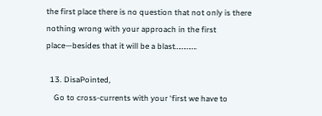the first place there is no question that not only is there nothing wrong with your approach in the first place—besides that it will be a blast………….

  13. DisaPointed,
    Go to cross-currents with your ‘first we have to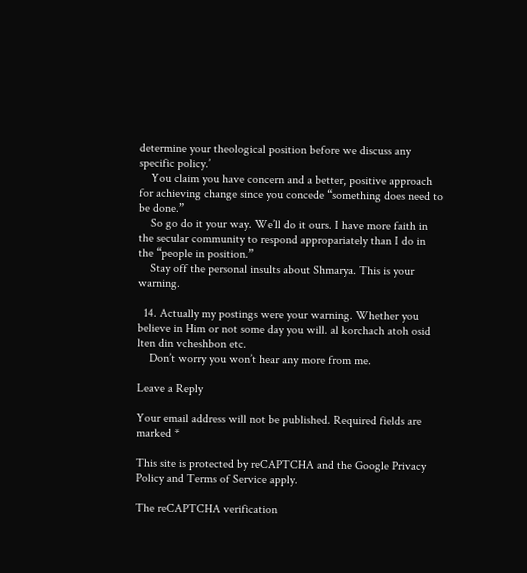determine your theological position before we discuss any specific policy.’
    You claim you have concern and a better, positive approach for achieving change since you concede “something does need to be done.”
    So go do it your way. We’ll do it ours. I have more faith in the secular community to respond appropariately than I do in the “people in position.”
    Stay off the personal insults about Shmarya. This is your warning.

  14. Actually my postings were your warning. Whether you believe in Him or not some day you will. al korchach atoh osid lten din vcheshbon etc.
    Don’t worry you won’t hear any more from me.

Leave a Reply

Your email address will not be published. Required fields are marked *

This site is protected by reCAPTCHA and the Google Privacy Policy and Terms of Service apply.

The reCAPTCHA verification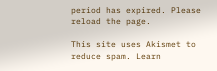period has expired. Please reload the page.

This site uses Akismet to reduce spam. Learn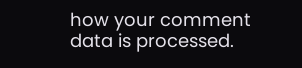how your comment data is processed.